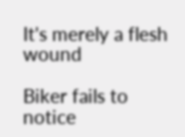It's merely a flesh wound

Biker fails to notice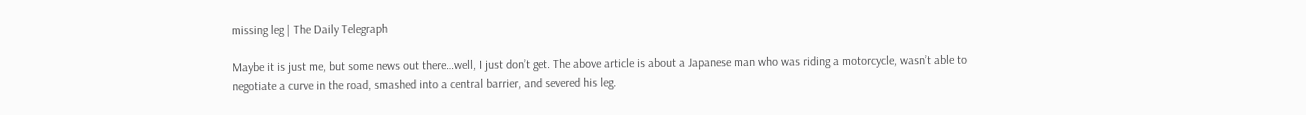missing leg | The Daily Telegraph

Maybe it is just me, but some news out there…well, I just don’t get. The above article is about a Japanese man who was riding a motorcycle, wasn’t able to negotiate a curve in the road, smashed into a central barrier, and severed his leg.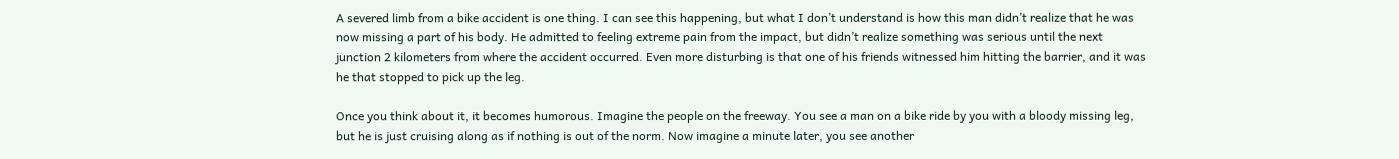A severed limb from a bike accident is one thing. I can see this happening, but what I don’t understand is how this man didn’t realize that he was now missing a part of his body. He admitted to feeling extreme pain from the impact, but didn’t realize something was serious until the next junction 2 kilometers from where the accident occurred. Even more disturbing is that one of his friends witnessed him hitting the barrier, and it was he that stopped to pick up the leg.

Once you think about it, it becomes humorous. Imagine the people on the freeway. You see a man on a bike ride by you with a bloody missing leg, but he is just cruising along as if nothing is out of the norm. Now imagine a minute later, you see another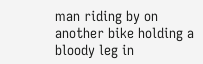man riding by on another bike holding a bloody leg in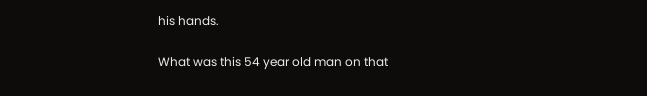his hands.

What was this 54 year old man on that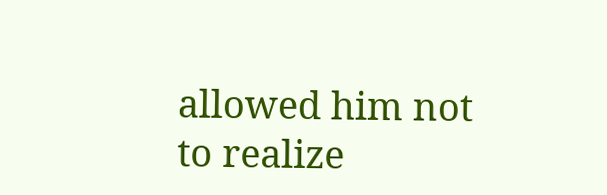allowed him not to realize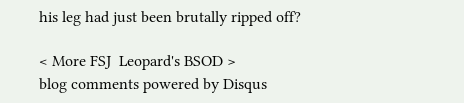his leg had just been brutally ripped off?

< More FSJ  Leopard's BSOD >
blog comments powered by Disqus